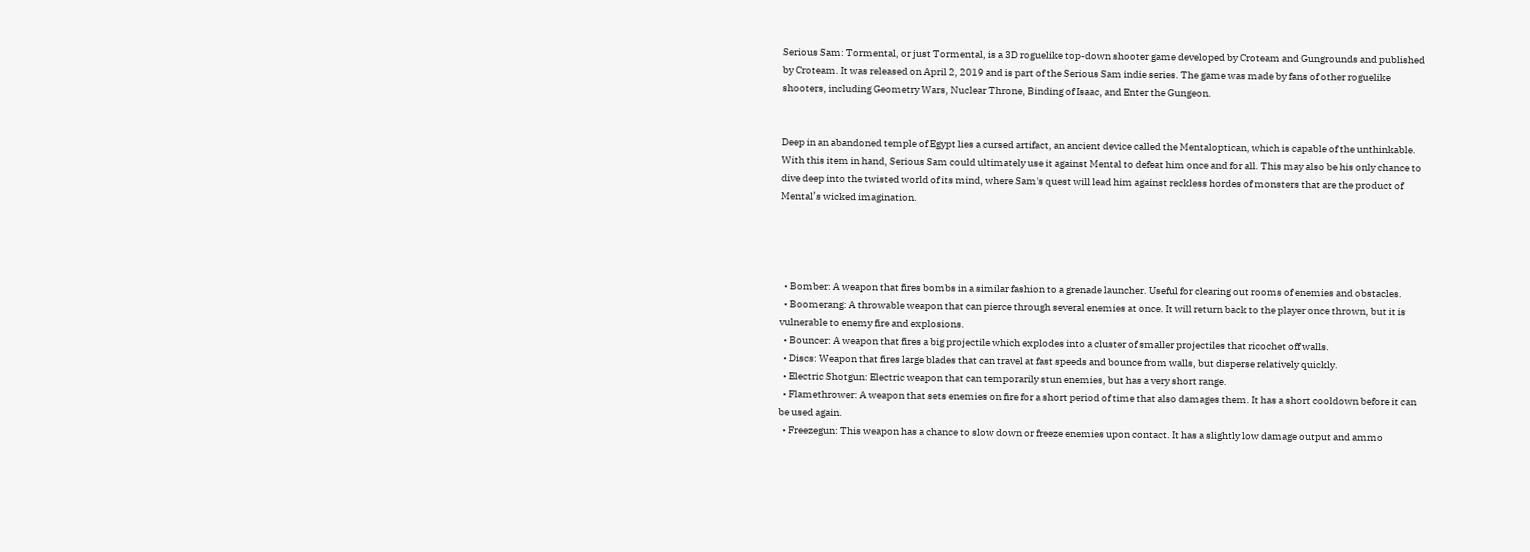Serious Sam: Tormental, or just Tormental, is a 3D roguelike top-down shooter game developed by Croteam and Gungrounds and published by Croteam. It was released on April 2, 2019 and is part of the Serious Sam indie series. The game was made by fans of other roguelike shooters, including Geometry Wars, Nuclear Throne, Binding of Isaac, and Enter the Gungeon.


Deep in an abandoned temple of Egypt lies a cursed artifact, an ancient device called the Mentaloptican, which is capable of the unthinkable. With this item in hand, Serious Sam could ultimately use it against Mental to defeat him once and for all. This may also be his only chance to dive deep into the twisted world of its mind, where Sam's quest will lead him against reckless hordes of monsters that are the product of Mental’s wicked imagination.




  • Bomber: A weapon that fires bombs in a similar fashion to a grenade launcher. Useful for clearing out rooms of enemies and obstacles.
  • Boomerang: A throwable weapon that can pierce through several enemies at once. It will return back to the player once thrown, but it is vulnerable to enemy fire and explosions.
  • Bouncer: A weapon that fires a big projectile which explodes into a cluster of smaller projectiles that ricochet off walls.
  • Discs: Weapon that fires large blades that can travel at fast speeds and bounce from walls, but disperse relatively quickly.
  • Electric Shotgun: Electric weapon that can temporarily stun enemies, but has a very short range.
  • Flamethrower: A weapon that sets enemies on fire for a short period of time that also damages them. It has a short cooldown before it can be used again.
  • Freezegun: This weapon has a chance to slow down or freeze enemies upon contact. It has a slightly low damage output and ammo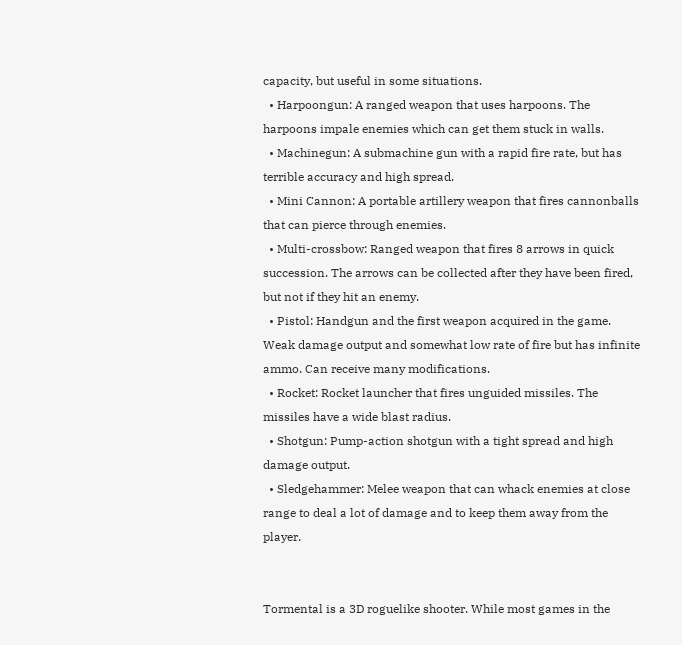capacity, but useful in some situations.
  • Harpoongun: A ranged weapon that uses harpoons. The harpoons impale enemies which can get them stuck in walls.
  • Machinegun: A submachine gun with a rapid fire rate, but has terrible accuracy and high spread.
  • Mini Cannon: A portable artillery weapon that fires cannonballs that can pierce through enemies.
  • Multi-crossbow: Ranged weapon that fires 8 arrows in quick succession. The arrows can be collected after they have been fired, but not if they hit an enemy.
  • Pistol: Handgun and the first weapon acquired in the game. Weak damage output and somewhat low rate of fire but has infinite ammo. Can receive many modifications.
  • Rocket: Rocket launcher that fires unguided missiles. The missiles have a wide blast radius.
  • Shotgun: Pump-action shotgun with a tight spread and high damage output.
  • Sledgehammer: Melee weapon that can whack enemies at close range to deal a lot of damage and to keep them away from the player.


Tormental is a 3D roguelike shooter. While most games in the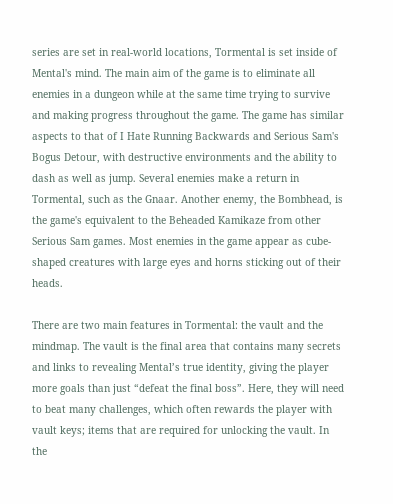series are set in real-world locations, Tormental is set inside of Mental's mind. The main aim of the game is to eliminate all enemies in a dungeon while at the same time trying to survive and making progress throughout the game. The game has similar aspects to that of I Hate Running Backwards and Serious Sam's Bogus Detour, with destructive environments and the ability to dash as well as jump. Several enemies make a return in Tormental, such as the Gnaar. Another enemy, the Bombhead, is the game's equivalent to the Beheaded Kamikaze from other Serious Sam games. Most enemies in the game appear as cube-shaped creatures with large eyes and horns sticking out of their heads.

There are two main features in Tormental: the vault and the mindmap. The vault is the final area that contains many secrets and links to revealing Mental’s true identity, giving the player more goals than just “defeat the final boss”. Here, they will need to beat many challenges, which often rewards the player with vault keys; items that are required for unlocking the vault. In the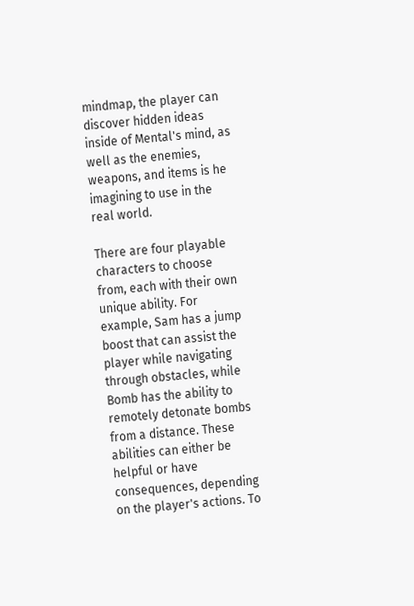mindmap, the player can discover hidden ideas inside of Mental's mind, as well as the enemies, weapons, and items is he imagining to use in the real world.

There are four playable characters to choose from, each with their own unique ability. For example, Sam has a jump boost that can assist the player while navigating through obstacles, while Bomb has the ability to remotely detonate bombs from a distance. These abilities can either be helpful or have consequences, depending on the player's actions. To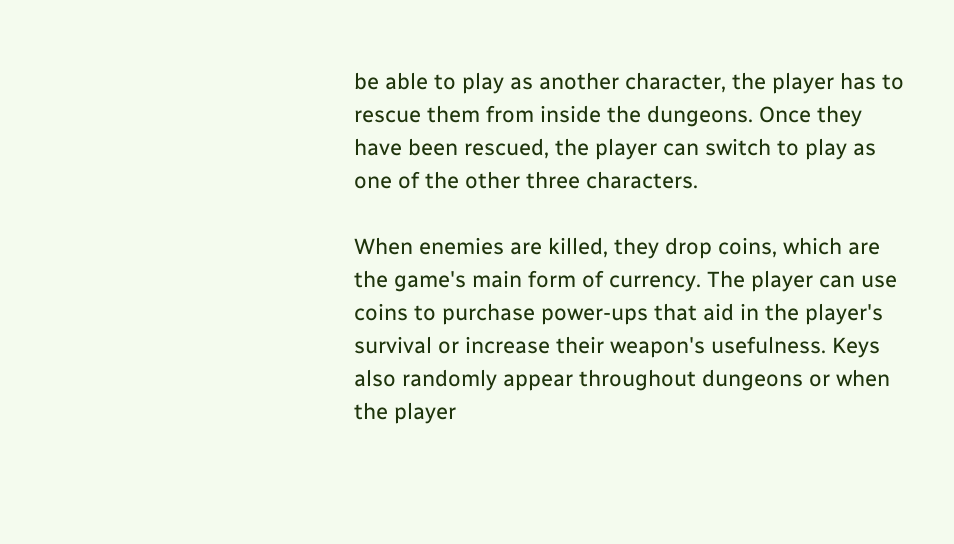be able to play as another character, the player has to rescue them from inside the dungeons. Once they have been rescued, the player can switch to play as one of the other three characters.

When enemies are killed, they drop coins, which are the game's main form of currency. The player can use coins to purchase power-ups that aid in the player's survival or increase their weapon's usefulness. Keys also randomly appear throughout dungeons or when the player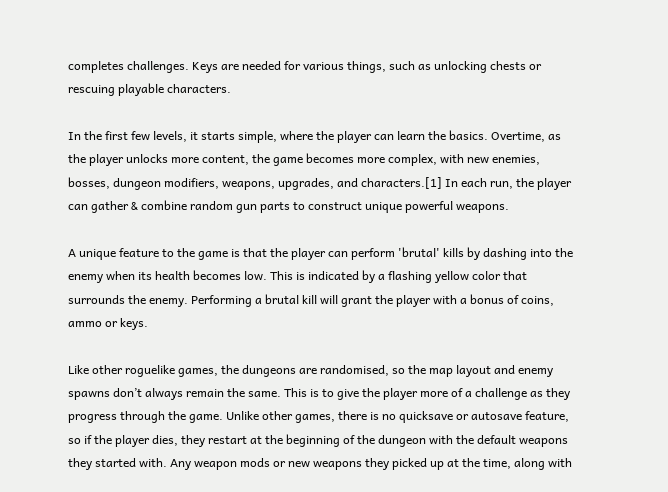completes challenges. Keys are needed for various things, such as unlocking chests or rescuing playable characters.

In the first few levels, it starts simple, where the player can learn the basics. Overtime, as the player unlocks more content, the game becomes more complex, with new enemies, bosses, dungeon modifiers, weapons, upgrades, and characters.[1] In each run, the player can gather & combine random gun parts to construct unique powerful weapons.

A unique feature to the game is that the player can perform 'brutal' kills by dashing into the enemy when its health becomes low. This is indicated by a flashing yellow color that surrounds the enemy. Performing a brutal kill will grant the player with a bonus of coins, ammo or keys.

Like other roguelike games, the dungeons are randomised, so the map layout and enemy spawns don’t always remain the same. This is to give the player more of a challenge as they progress through the game. Unlike other games, there is no quicksave or autosave feature, so if the player dies, they restart at the beginning of the dungeon with the default weapons they started with. Any weapon mods or new weapons they picked up at the time, along with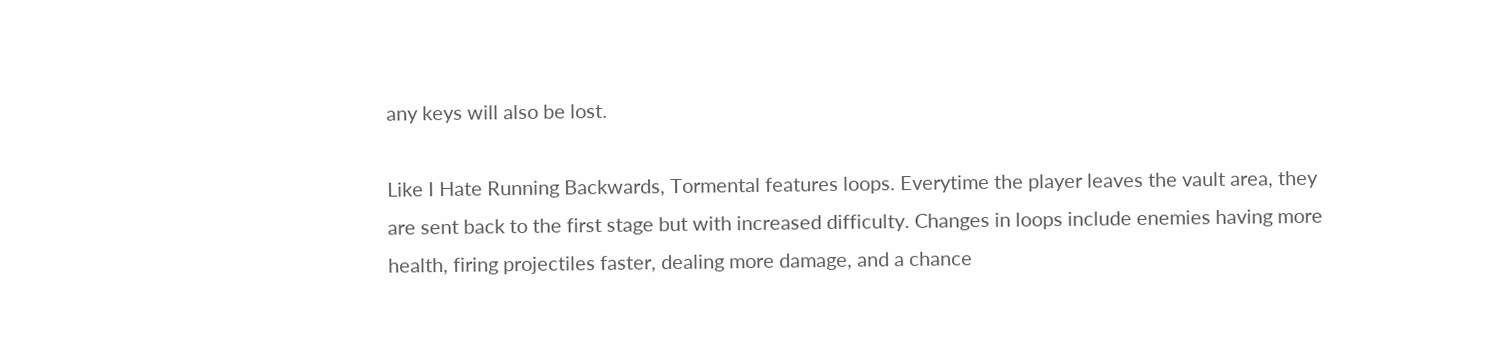any keys will also be lost.

Like I Hate Running Backwards, Tormental features loops. Everytime the player leaves the vault area, they are sent back to the first stage but with increased difficulty. Changes in loops include enemies having more health, firing projectiles faster, dealing more damage, and a chance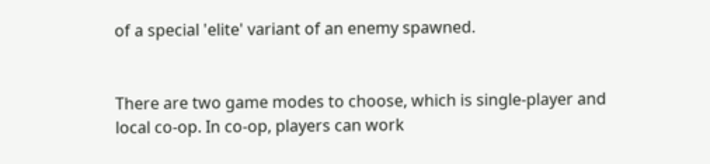of a special 'elite' variant of an enemy spawned.


There are two game modes to choose, which is single-player and local co-op. In co-op, players can work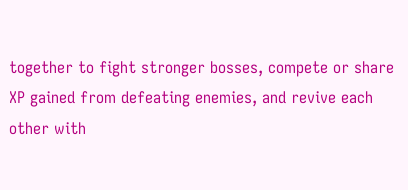together to fight stronger bosses, compete or share XP gained from defeating enemies, and revive each other with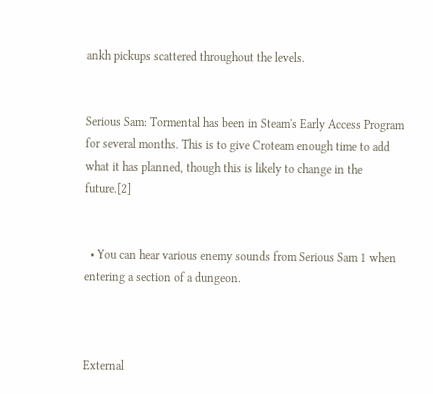ankh pickups scattered throughout the levels.


Serious Sam: Tormental has been in Steam's Early Access Program for several months. This is to give Croteam enough time to add what it has planned, though this is likely to change in the future.[2]


  • You can hear various enemy sounds from Serious Sam 1 when entering a section of a dungeon.



External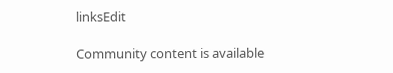linksEdit

Community content is available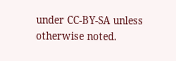under CC-BY-SA unless otherwise noted.